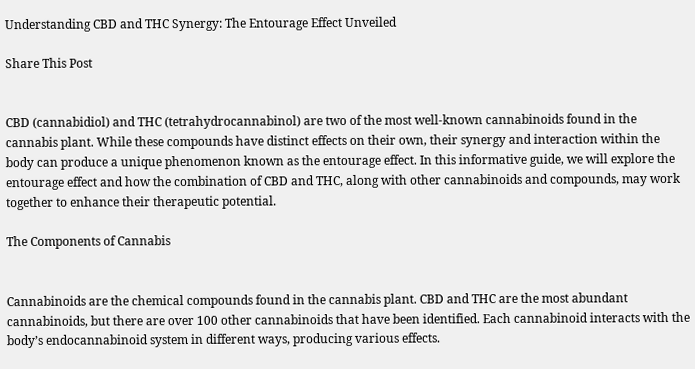Understanding CBD and THC Synergy: The Entourage Effect Unveiled

Share This Post


CBD (cannabidiol) and THC (tetrahydrocannabinol) are two of the most well-known cannabinoids found in the cannabis plant. While these compounds have distinct effects on their own, their synergy and interaction within the body can produce a unique phenomenon known as the entourage effect. In this informative guide, we will explore the entourage effect and how the combination of CBD and THC, along with other cannabinoids and compounds, may work together to enhance their therapeutic potential.

The Components of Cannabis


Cannabinoids are the chemical compounds found in the cannabis plant. CBD and THC are the most abundant cannabinoids, but there are over 100 other cannabinoids that have been identified. Each cannabinoid interacts with the body’s endocannabinoid system in different ways, producing various effects.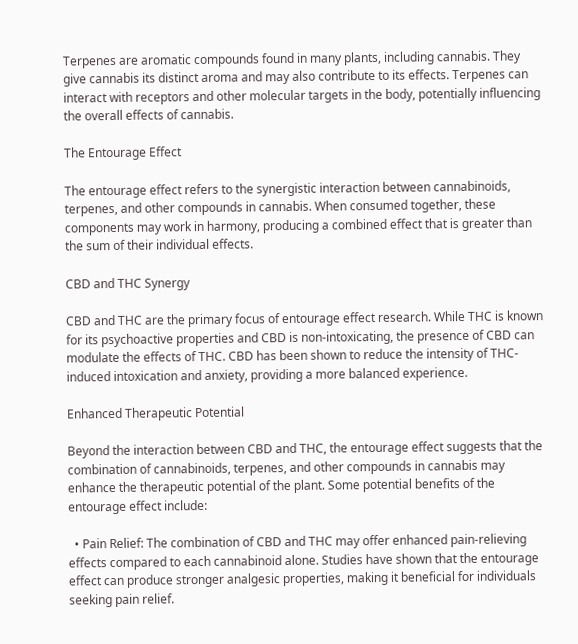Terpenes are aromatic compounds found in many plants, including cannabis. They give cannabis its distinct aroma and may also contribute to its effects. Terpenes can interact with receptors and other molecular targets in the body, potentially influencing the overall effects of cannabis.

The Entourage Effect

The entourage effect refers to the synergistic interaction between cannabinoids, terpenes, and other compounds in cannabis. When consumed together, these components may work in harmony, producing a combined effect that is greater than the sum of their individual effects.

CBD and THC Synergy

CBD and THC are the primary focus of entourage effect research. While THC is known for its psychoactive properties and CBD is non-intoxicating, the presence of CBD can modulate the effects of THC. CBD has been shown to reduce the intensity of THC-induced intoxication and anxiety, providing a more balanced experience.

Enhanced Therapeutic Potential

Beyond the interaction between CBD and THC, the entourage effect suggests that the combination of cannabinoids, terpenes, and other compounds in cannabis may enhance the therapeutic potential of the plant. Some potential benefits of the entourage effect include:

  • Pain Relief: The combination of CBD and THC may offer enhanced pain-relieving effects compared to each cannabinoid alone. Studies have shown that the entourage effect can produce stronger analgesic properties, making it beneficial for individuals seeking pain relief.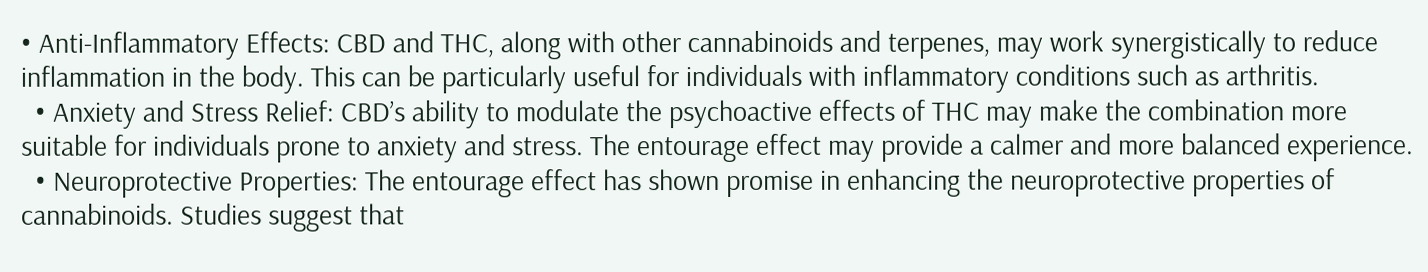• Anti-Inflammatory Effects: CBD and THC, along with other cannabinoids and terpenes, may work synergistically to reduce inflammation in the body. This can be particularly useful for individuals with inflammatory conditions such as arthritis.
  • Anxiety and Stress Relief: CBD’s ability to modulate the psychoactive effects of THC may make the combination more suitable for individuals prone to anxiety and stress. The entourage effect may provide a calmer and more balanced experience.
  • Neuroprotective Properties: The entourage effect has shown promise in enhancing the neuroprotective properties of cannabinoids. Studies suggest that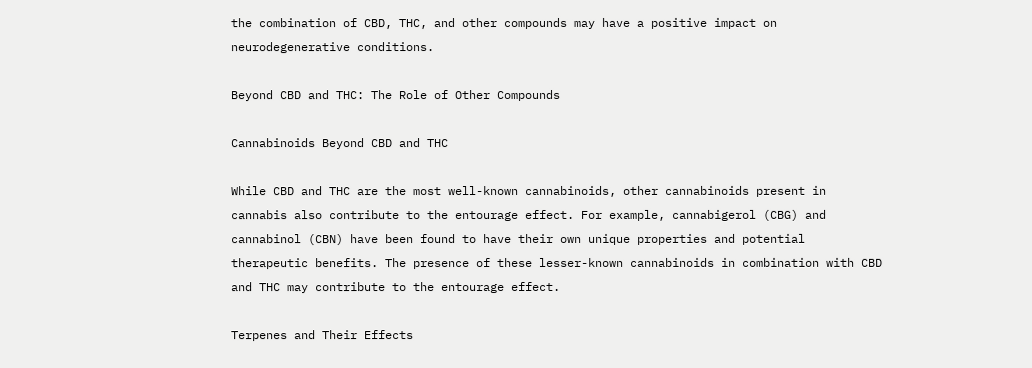the combination of CBD, THC, and other compounds may have a positive impact on neurodegenerative conditions.

Beyond CBD and THC: The Role of Other Compounds

Cannabinoids Beyond CBD and THC

While CBD and THC are the most well-known cannabinoids, other cannabinoids present in cannabis also contribute to the entourage effect. For example, cannabigerol (CBG) and cannabinol (CBN) have been found to have their own unique properties and potential therapeutic benefits. The presence of these lesser-known cannabinoids in combination with CBD and THC may contribute to the entourage effect.

Terpenes and Their Effects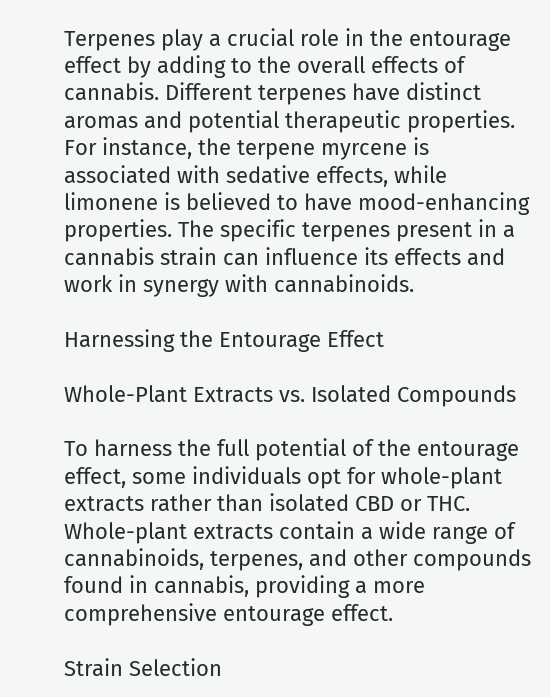Terpenes play a crucial role in the entourage effect by adding to the overall effects of cannabis. Different terpenes have distinct aromas and potential therapeutic properties. For instance, the terpene myrcene is associated with sedative effects, while limonene is believed to have mood-enhancing properties. The specific terpenes present in a cannabis strain can influence its effects and work in synergy with cannabinoids.

Harnessing the Entourage Effect

Whole-Plant Extracts vs. Isolated Compounds

To harness the full potential of the entourage effect, some individuals opt for whole-plant extracts rather than isolated CBD or THC. Whole-plant extracts contain a wide range of cannabinoids, terpenes, and other compounds found in cannabis, providing a more comprehensive entourage effect.

Strain Selection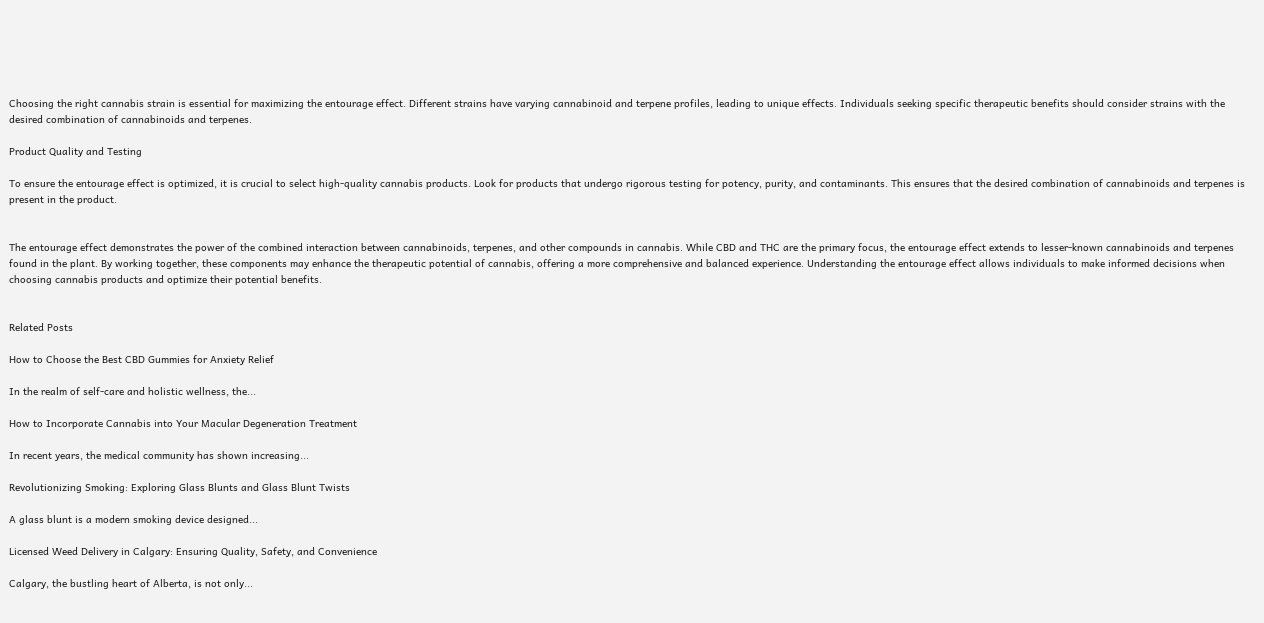Choosing the right cannabis strain is essential for maximizing the entourage effect. Different strains have varying cannabinoid and terpene profiles, leading to unique effects. Individuals seeking specific therapeutic benefits should consider strains with the desired combination of cannabinoids and terpenes.

Product Quality and Testing

To ensure the entourage effect is optimized, it is crucial to select high-quality cannabis products. Look for products that undergo rigorous testing for potency, purity, and contaminants. This ensures that the desired combination of cannabinoids and terpenes is present in the product.


The entourage effect demonstrates the power of the combined interaction between cannabinoids, terpenes, and other compounds in cannabis. While CBD and THC are the primary focus, the entourage effect extends to lesser-known cannabinoids and terpenes found in the plant. By working together, these components may enhance the therapeutic potential of cannabis, offering a more comprehensive and balanced experience. Understanding the entourage effect allows individuals to make informed decisions when choosing cannabis products and optimize their potential benefits.


Related Posts

How to Choose the Best CBD Gummies for Anxiety Relief

In the realm of self-care and holistic wellness, the...

How to Incorporate Cannabis into Your Macular Degeneration Treatment

In recent years, the medical community has shown increasing...

Revolutionizing Smoking: Exploring Glass Blunts and Glass Blunt Twists

A glass blunt is a modern smoking device designed...

Licensed Weed Delivery in Calgary: Ensuring Quality, Safety, and Convenience

Calgary, the bustling heart of Alberta, is not only...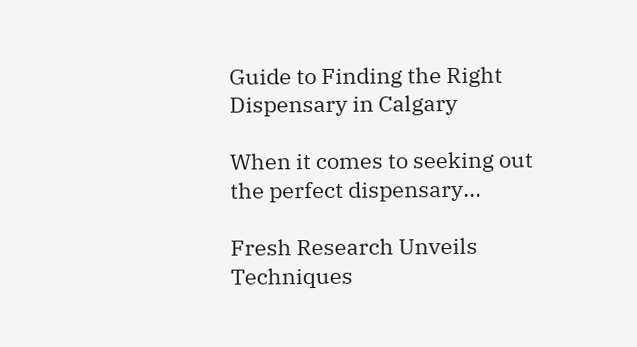Guide to Finding the Right Dispensary in Calgary

When it comes to seeking out the perfect dispensary...

Fresh Research Unveils Techniques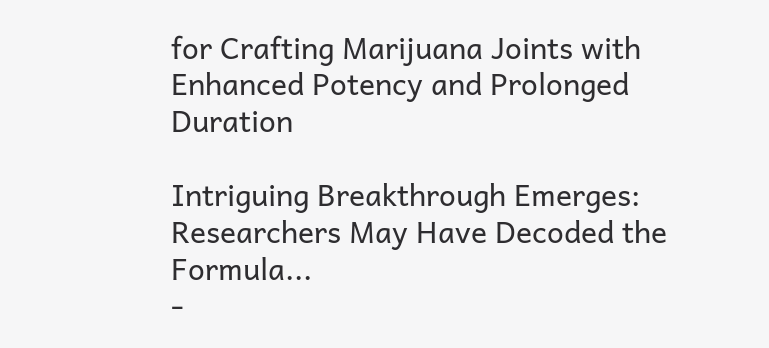for Crafting Marijuana Joints with Enhanced Potency and Prolonged Duration

Intriguing Breakthrough Emerges: Researchers May Have Decoded the Formula...
-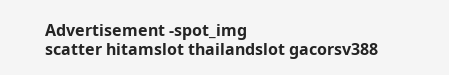Advertisement -spot_img
scatter hitamslot thailandslot gacorsv388